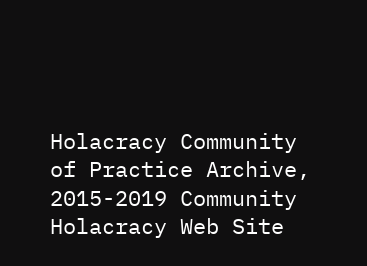Holacracy Community of Practice Archive, 2015-2019 Community Holacracy Web Site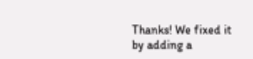Thanks! We fixed it by adding a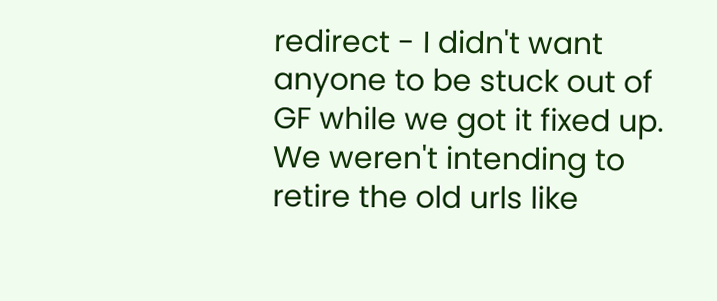redirect - I didn't want anyone to be stuck out of GF while we got it fixed up.  We weren't intending to retire the old urls like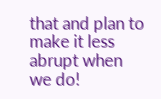that and plan to make it less abrupt when we do!